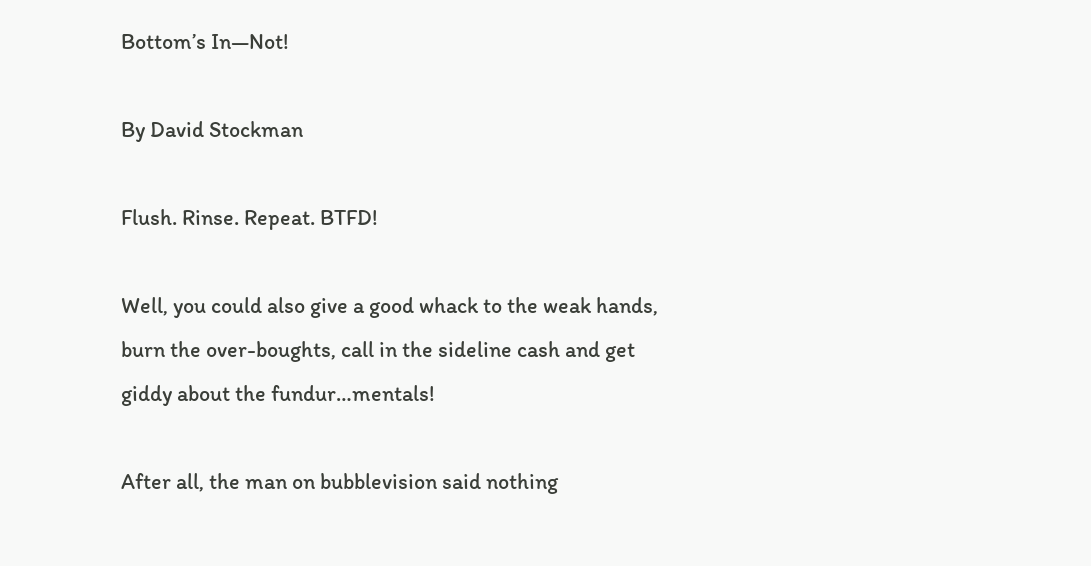Bottom’s In—Not!

By David Stockman

Flush. Rinse. Repeat. BTFD!

Well, you could also give a good whack to the weak hands, burn the over-boughts, call in the sideline cash and get giddy about the fundur…mentals!

After all, the man on bubblevision said nothing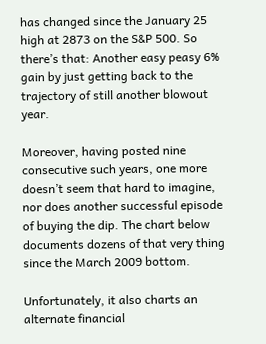has changed since the January 25 high at 2873 on the S&P 500. So there’s that: Another easy peasy 6% gain by just getting back to the trajectory of still another blowout year.

Moreover, having posted nine consecutive such years, one more doesn’t seem that hard to imagine, nor does another successful episode of buying the dip. The chart below documents dozens of that very thing since the March 2009 bottom.

Unfortunately, it also charts an alternate financial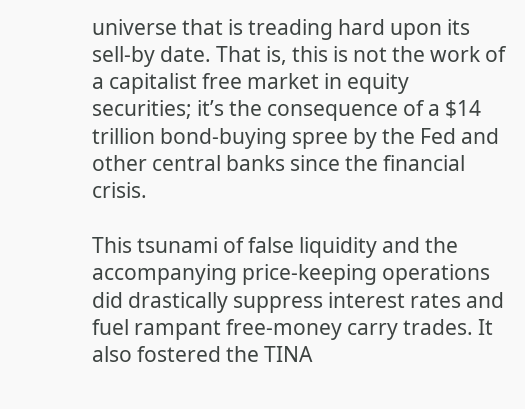universe that is treading hard upon its sell-by date. That is, this is not the work of a capitalist free market in equity securities; it’s the consequence of a $14 trillion bond-buying spree by the Fed and other central banks since the financial crisis.

This tsunami of false liquidity and the accompanying price-keeping operations did drastically suppress interest rates and fuel rampant free-money carry trades. It also fostered the TINA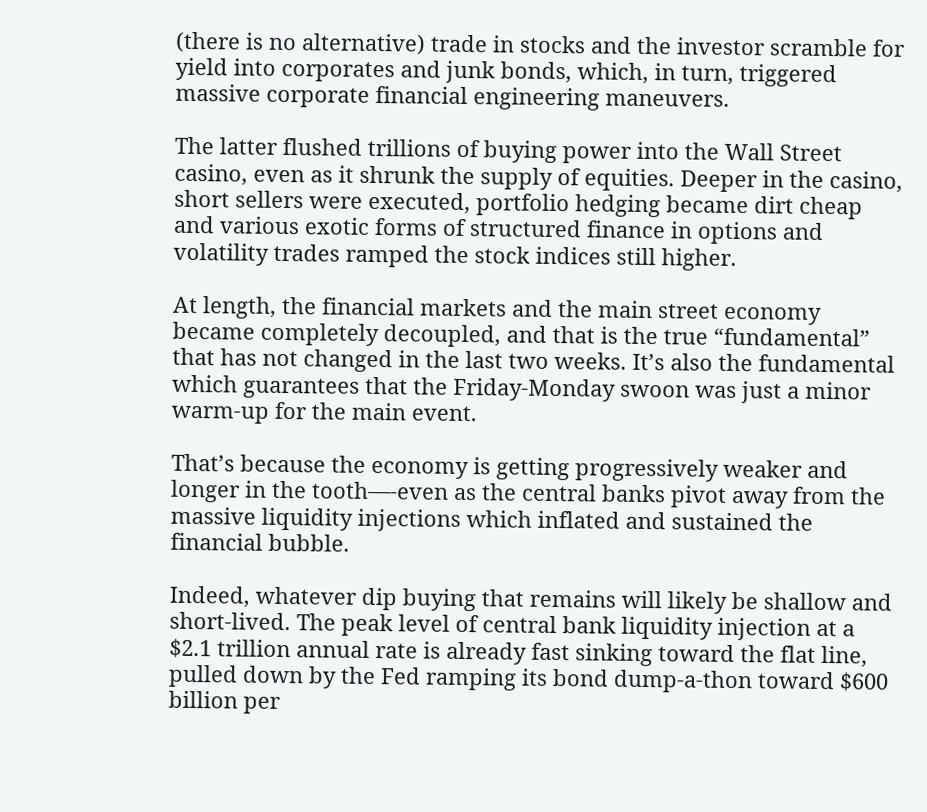(there is no alternative) trade in stocks and the investor scramble for yield into corporates and junk bonds, which, in turn, triggered massive corporate financial engineering maneuvers.

The latter flushed trillions of buying power into the Wall Street casino, even as it shrunk the supply of equities. Deeper in the casino, short sellers were executed, portfolio hedging became dirt cheap and various exotic forms of structured finance in options and volatility trades ramped the stock indices still higher.

At length, the financial markets and the main street economy became completely decoupled, and that is the true “fundamental” that has not changed in the last two weeks. It’s also the fundamental which guarantees that the Friday-Monday swoon was just a minor warm-up for the main event.

That’s because the economy is getting progressively weaker and longer in the tooth—-even as the central banks pivot away from the massive liquidity injections which inflated and sustained the financial bubble.

Indeed, whatever dip buying that remains will likely be shallow and short-lived. The peak level of central bank liquidity injection at a $2.1 trillion annual rate is already fast sinking toward the flat line, pulled down by the Fed ramping its bond dump-a-thon toward $600 billion per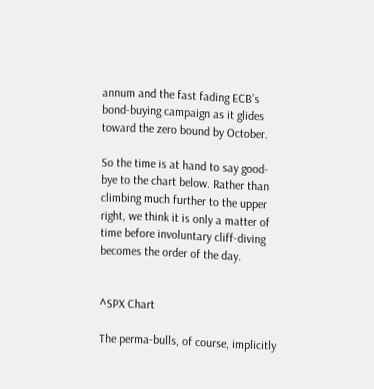annum and the fast fading ECB’s bond-buying campaign as it glides toward the zero bound by October.

So the time is at hand to say good-bye to the chart below. Rather than climbing much further to the upper right, we think it is only a matter of time before involuntary cliff-diving becomes the order of the day.


^SPX Chart

The perma-bulls, of course, implicitly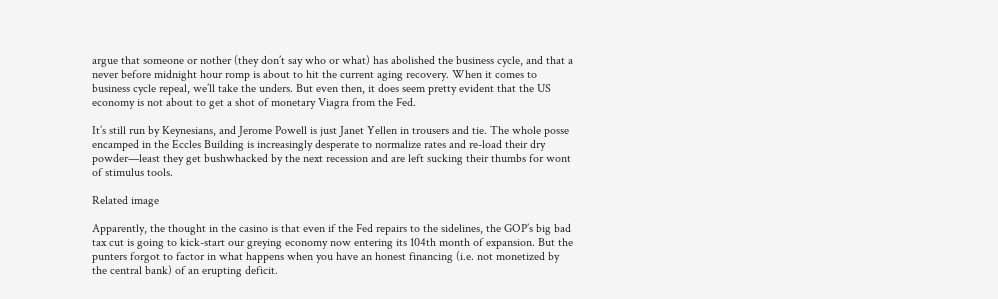argue that someone or nother (they don’t say who or what) has abolished the business cycle, and that a never before midnight hour romp is about to hit the current aging recovery. When it comes to business cycle repeal, we’ll take the unders. But even then, it does seem pretty evident that the US economy is not about to get a shot of monetary Viagra from the Fed.

It’s still run by Keynesians, and Jerome Powell is just Janet Yellen in trousers and tie. The whole posse encamped in the Eccles Building is increasingly desperate to normalize rates and re-load their dry powder—least they get bushwhacked by the next recession and are left sucking their thumbs for wont of stimulus tools.

Related image

Apparently, the thought in the casino is that even if the Fed repairs to the sidelines, the GOP’s big bad tax cut is going to kick-start our greying economy now entering its 104th month of expansion. But the punters forgot to factor in what happens when you have an honest financing (i.e. not monetized by the central bank) of an erupting deficit.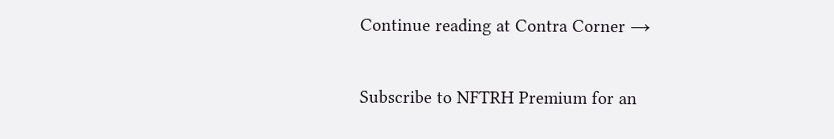Continue reading at Contra Corner →

Subscribe to NFTRH Premium for an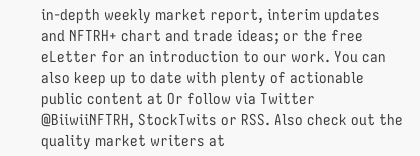in-depth weekly market report, interim updates and NFTRH+ chart and trade ideas; or the free eLetter for an introduction to our work. You can also keep up to date with plenty of actionable public content at Or follow via Twitter @BiiwiiNFTRH, StockTwits or RSS. Also check out the quality market writers at